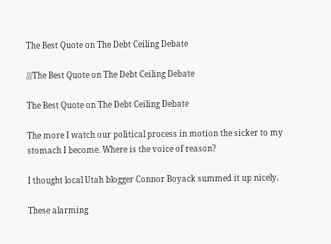The Best Quote on The Debt Ceiling Debate

///The Best Quote on The Debt Ceiling Debate

The Best Quote on The Debt Ceiling Debate

The more I watch our political process in motion the sicker to my stomach I become. Where is the voice of reason?

I thought local Utah blogger Connor Boyack summed it up nicely.

These alarming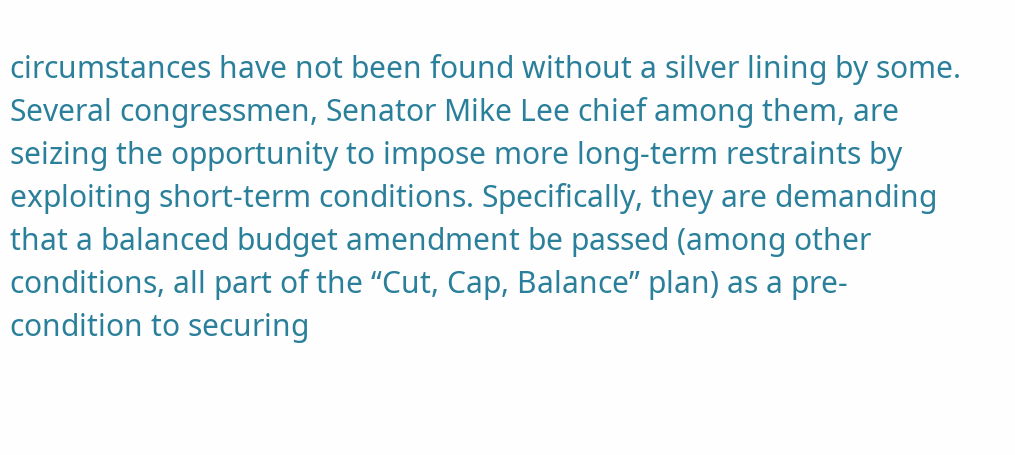circumstances have not been found without a silver lining by some. Several congressmen, Senator Mike Lee chief among them, are seizing the opportunity to impose more long-term restraints by exploiting short-term conditions. Specifically, they are demanding that a balanced budget amendment be passed (among other conditions, all part of the “Cut, Cap, Balance” plan) as a pre-condition to securing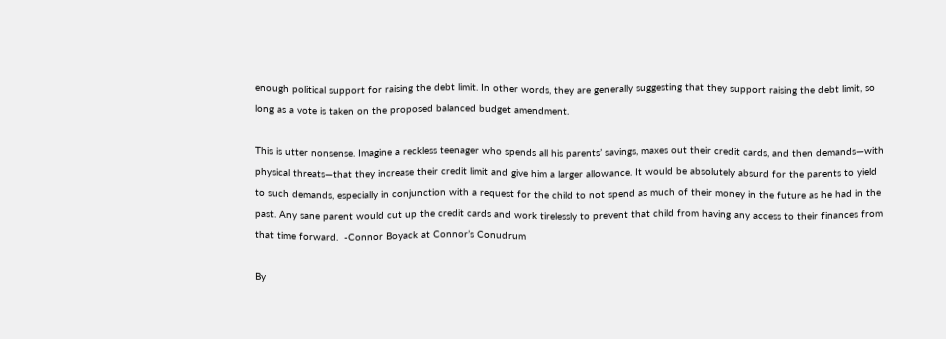enough political support for raising the debt limit. In other words, they are generally suggesting that they support raising the debt limit, so long as a vote is taken on the proposed balanced budget amendment.

This is utter nonsense. Imagine a reckless teenager who spends all his parents’ savings, maxes out their credit cards, and then demands—with physical threats—that they increase their credit limit and give him a larger allowance. It would be absolutely absurd for the parents to yield to such demands, especially in conjunction with a request for the child to not spend as much of their money in the future as he had in the past. Any sane parent would cut up the credit cards and work tirelessly to prevent that child from having any access to their finances from that time forward.  -Connor Boyack at Connor’s Conudrum

By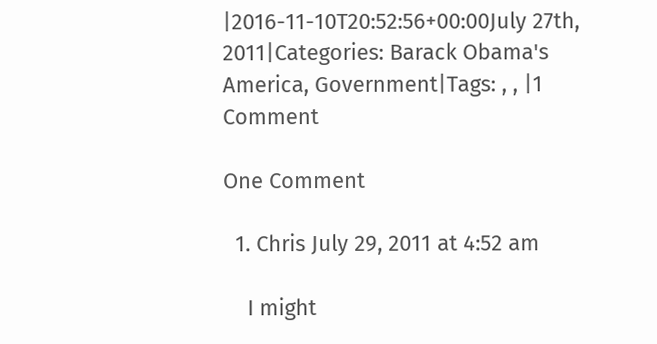|2016-11-10T20:52:56+00:00July 27th, 2011|Categories: Barack Obama's America, Government|Tags: , , |1 Comment

One Comment

  1. Chris July 29, 2011 at 4:52 am

    I might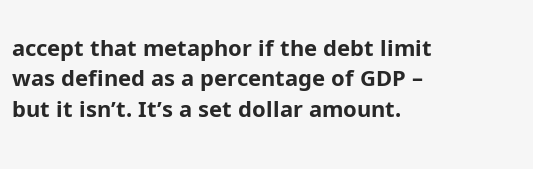accept that metaphor if the debt limit was defined as a percentage of GDP – but it isn’t. It’s a set dollar amount.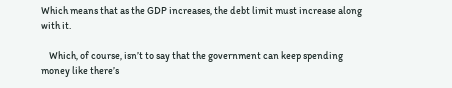Which means that as the GDP increases, the debt limit must increase along with it.

    Which, of course, isn’t to say that the government can keep spending money like there’s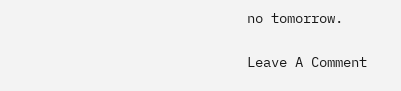no tomorrow.

Leave A Comment